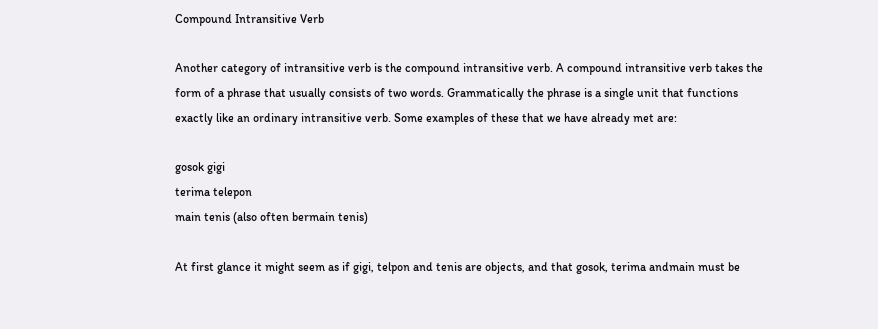Compound Intransitive Verb

Another category of intransitive verb is the compound intransitive verb. A compound intransitive verb takes the form of a phrase that usually consists of two words. Grammatically the phrase is a single unit that functions exactly like an ordinary intransitive verb. Some examples of these that we have already met are:

gosok gigi
terima telepon
main tenis (also often bermain tenis)

At first glance it might seem as if gigi, telpon and tenis are objects, and that gosok, terima andmain must be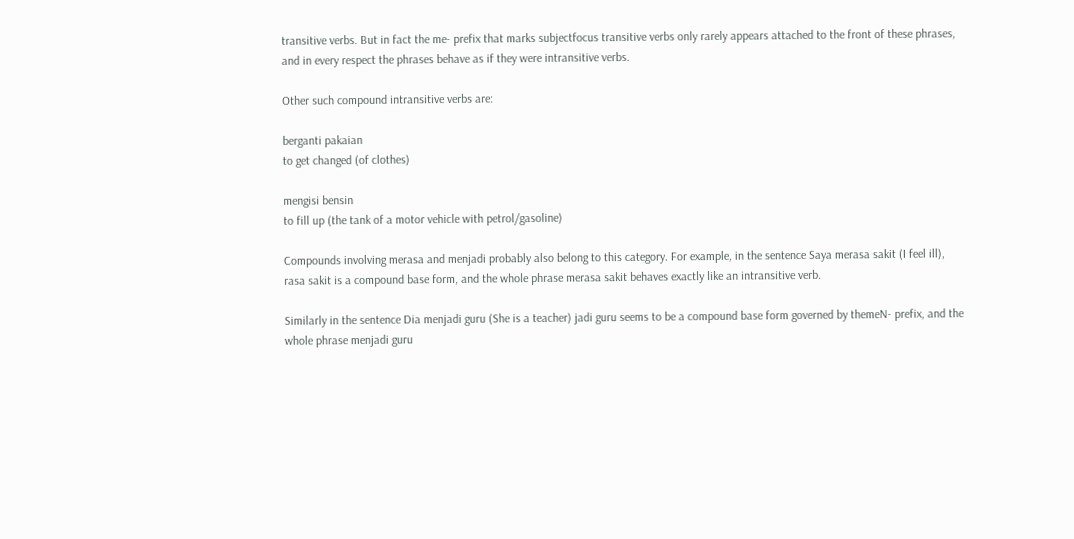transitive verbs. But in fact the me- prefix that marks subjectfocus transitive verbs only rarely appears attached to the front of these phrases, and in every respect the phrases behave as if they were intransitive verbs.

Other such compound intransitive verbs are:

berganti pakaian
to get changed (of clothes)

mengisi bensin
to fill up (the tank of a motor vehicle with petrol/gasoline)

Compounds involving merasa and menjadi probably also belong to this category. For example, in the sentence Saya merasa sakit (I feel ill), rasa sakit is a compound base form, and the whole phrase merasa sakit behaves exactly like an intransitive verb.

Similarly in the sentence Dia menjadi guru (She is a teacher) jadi guru seems to be a compound base form governed by themeN- prefix, and the whole phrase menjadi guru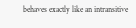behaves exactly like an intransitive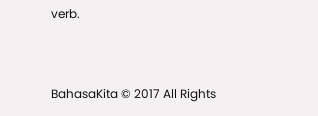verb.


BahasaKita © 2017 All Rights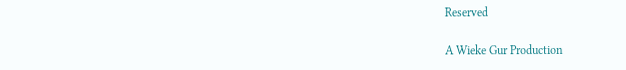Reserved

A Wieke Gur Production